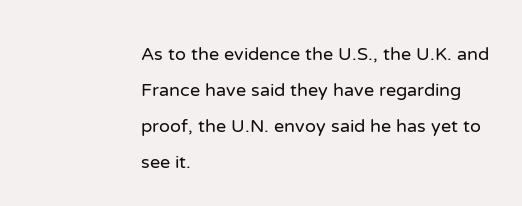As to the evidence the U.S., the U.K. and France have said they have regarding proof, the U.N. envoy said he has yet to see it.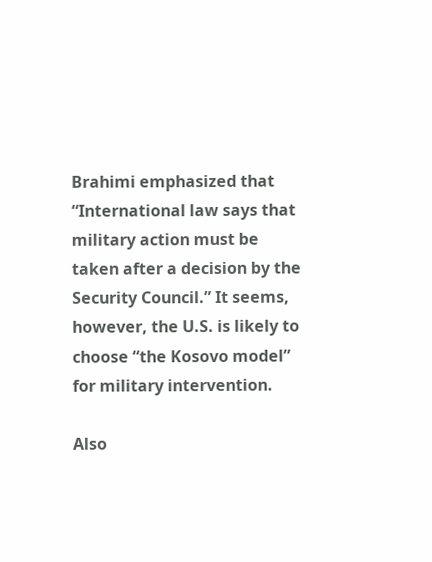Brahimi emphasized that “International law says that military action must be taken after a decision by the Security Council.” It seems, however, the U.S. is likely to choose “the Kosovo model” for military intervention.

Also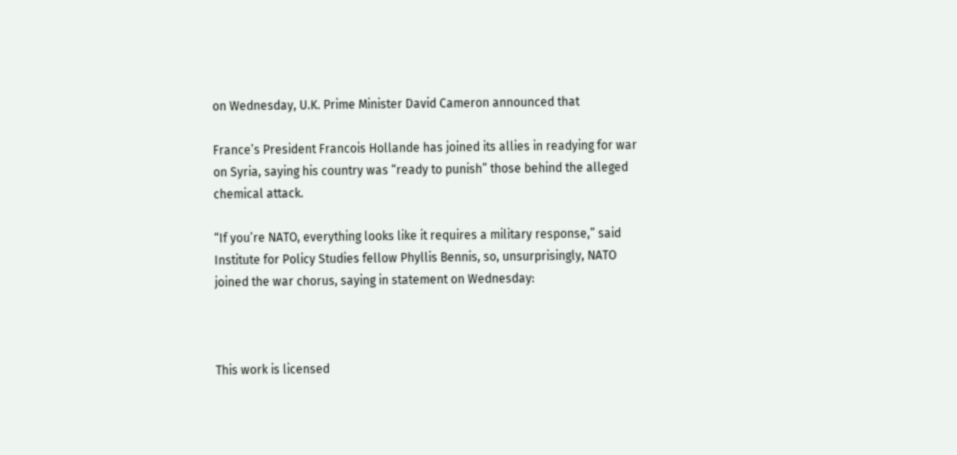on Wednesday, U.K. Prime Minister David Cameron announced that

France’s President Francois Hollande has joined its allies in readying for war on Syria, saying his country was “ready to punish” those behind the alleged chemical attack.

“If you’re NATO, everything looks like it requires a military response,” said Institute for Policy Studies fellow Phyllis Bennis, so, unsurprisingly, NATO joined the war chorus, saying in statement on Wednesday:



This work is licensed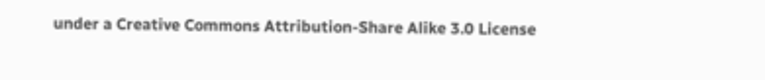under a Creative Commons Attribution-Share Alike 3.0 License